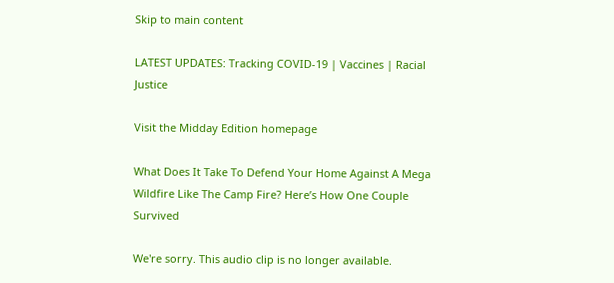Skip to main content

LATEST UPDATES: Tracking COVID-19 | Vaccines | Racial Justice

Visit the Midday Edition homepage

What Does It Take To Defend Your Home Against A Mega Wildfire Like The Camp Fire? Here’s How One Couple Survived

We're sorry. This audio clip is no longer available.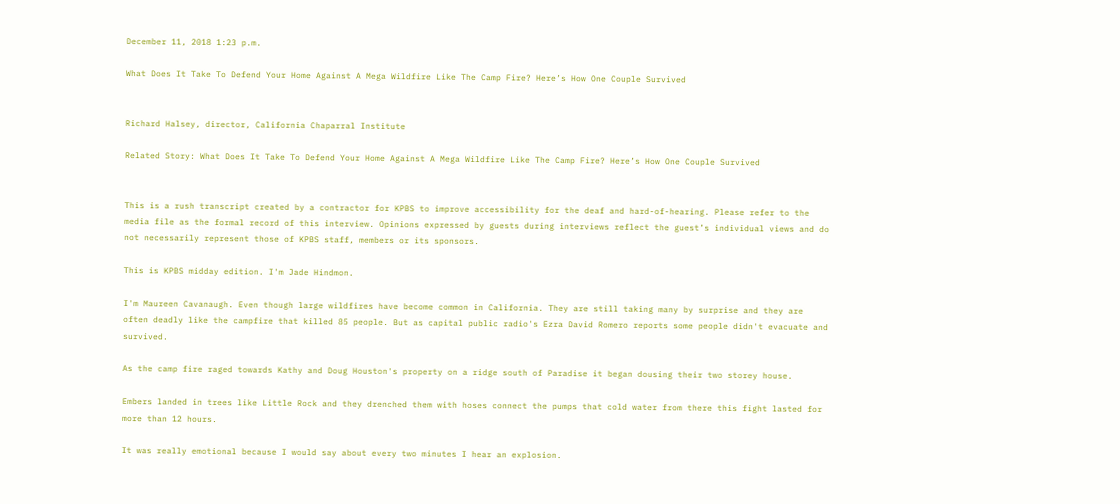December 11, 2018 1:23 p.m.

What Does It Take To Defend Your Home Against A Mega Wildfire Like The Camp Fire? Here’s How One Couple Survived


Richard Halsey, director, California Chaparral Institute

Related Story: What Does It Take To Defend Your Home Against A Mega Wildfire Like The Camp Fire? Here’s How One Couple Survived


This is a rush transcript created by a contractor for KPBS to improve accessibility for the deaf and hard-of-hearing. Please refer to the media file as the formal record of this interview. Opinions expressed by guests during interviews reflect the guest’s individual views and do not necessarily represent those of KPBS staff, members or its sponsors.

This is KPBS midday edition. I'm Jade Hindmon.

I'm Maureen Cavanaugh. Even though large wildfires have become common in California. They are still taking many by surprise and they are often deadly like the campfire that killed 85 people. But as capital public radio's Ezra David Romero reports some people didn't evacuate and survived.

As the camp fire raged towards Kathy and Doug Houston's property on a ridge south of Paradise it began dousing their two storey house.

Embers landed in trees like Little Rock and they drenched them with hoses connect the pumps that cold water from there this fight lasted for more than 12 hours.

It was really emotional because I would say about every two minutes I hear an explosion.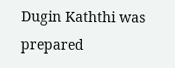Dugin Kaththi was prepared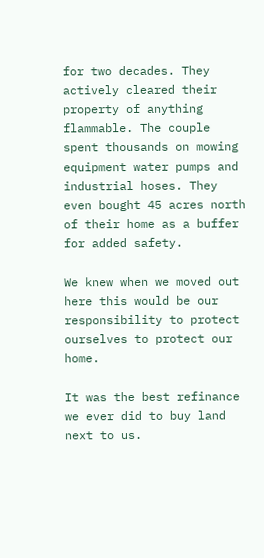for two decades. They actively cleared their property of anything flammable. The couple spent thousands on mowing equipment water pumps and industrial hoses. They even bought 45 acres north of their home as a buffer for added safety.

We knew when we moved out here this would be our responsibility to protect ourselves to protect our home.

It was the best refinance we ever did to buy land next to us.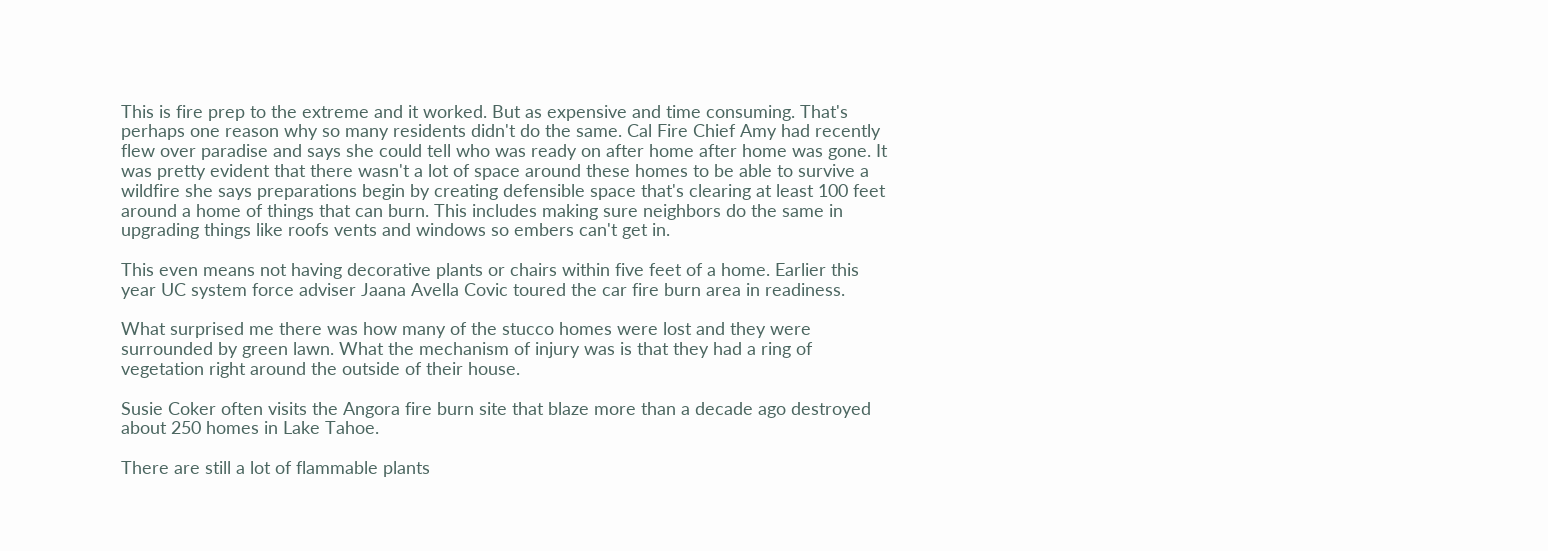This is fire prep to the extreme and it worked. But as expensive and time consuming. That's perhaps one reason why so many residents didn't do the same. Cal Fire Chief Amy had recently flew over paradise and says she could tell who was ready on after home after home was gone. It was pretty evident that there wasn't a lot of space around these homes to be able to survive a wildfire she says preparations begin by creating defensible space that's clearing at least 100 feet around a home of things that can burn. This includes making sure neighbors do the same in upgrading things like roofs vents and windows so embers can't get in.

This even means not having decorative plants or chairs within five feet of a home. Earlier this year UC system force adviser Jaana Avella Covic toured the car fire burn area in readiness.

What surprised me there was how many of the stucco homes were lost and they were surrounded by green lawn. What the mechanism of injury was is that they had a ring of vegetation right around the outside of their house.

Susie Coker often visits the Angora fire burn site that blaze more than a decade ago destroyed about 250 homes in Lake Tahoe.

There are still a lot of flammable plants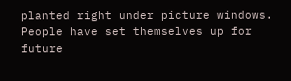planted right under picture windows. People have set themselves up for future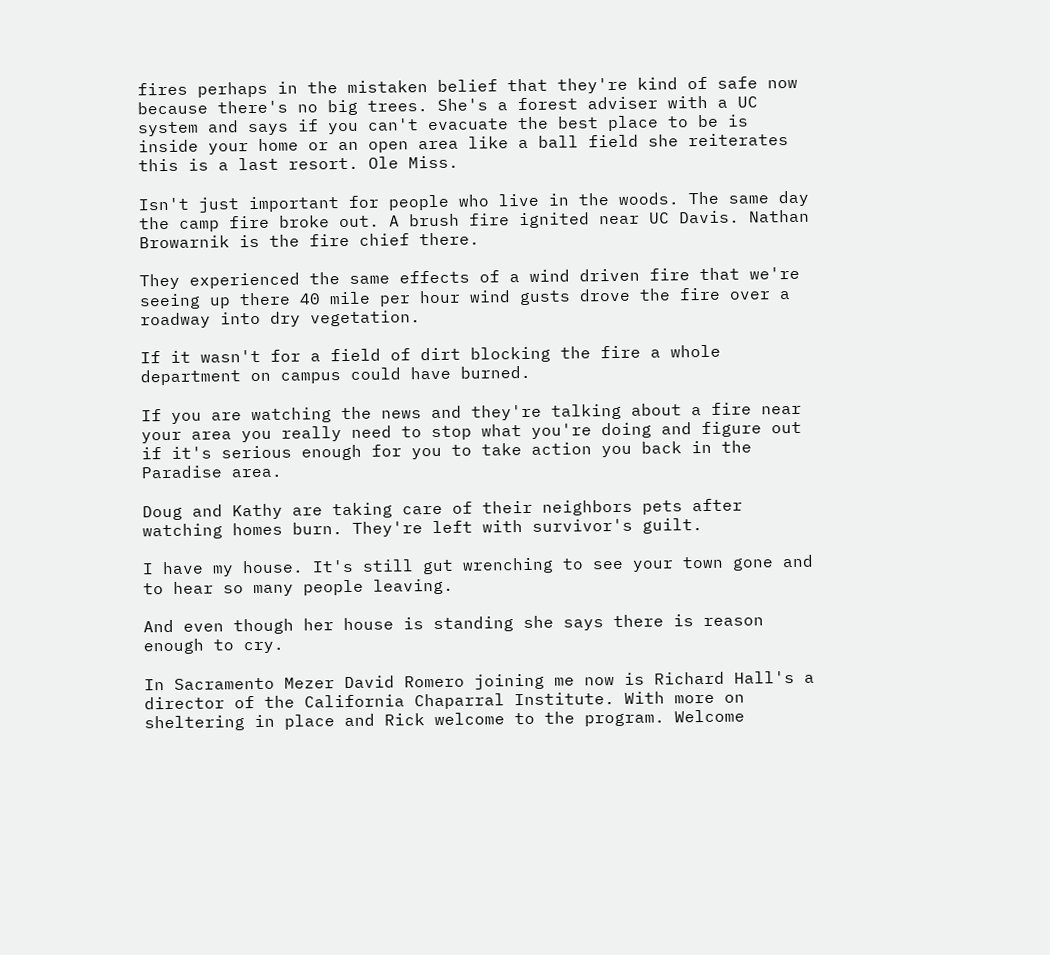fires perhaps in the mistaken belief that they're kind of safe now because there's no big trees. She's a forest adviser with a UC system and says if you can't evacuate the best place to be is inside your home or an open area like a ball field she reiterates this is a last resort. Ole Miss.

Isn't just important for people who live in the woods. The same day the camp fire broke out. A brush fire ignited near UC Davis. Nathan Browarnik is the fire chief there.

They experienced the same effects of a wind driven fire that we're seeing up there 40 mile per hour wind gusts drove the fire over a roadway into dry vegetation.

If it wasn't for a field of dirt blocking the fire a whole department on campus could have burned.

If you are watching the news and they're talking about a fire near your area you really need to stop what you're doing and figure out if it's serious enough for you to take action you back in the Paradise area.

Doug and Kathy are taking care of their neighbors pets after watching homes burn. They're left with survivor's guilt.

I have my house. It's still gut wrenching to see your town gone and to hear so many people leaving.

And even though her house is standing she says there is reason enough to cry.

In Sacramento Mezer David Romero joining me now is Richard Hall's a director of the California Chaparral Institute. With more on sheltering in place and Rick welcome to the program. Welcome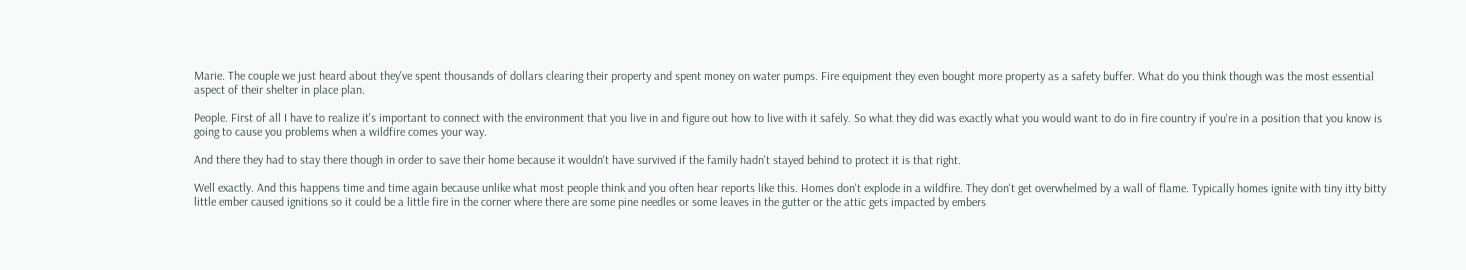Marie. The couple we just heard about they've spent thousands of dollars clearing their property and spent money on water pumps. Fire equipment they even bought more property as a safety buffer. What do you think though was the most essential aspect of their shelter in place plan.

People. First of all I have to realize it's important to connect with the environment that you live in and figure out how to live with it safely. So what they did was exactly what you would want to do in fire country if you're in a position that you know is going to cause you problems when a wildfire comes your way.

And there they had to stay there though in order to save their home because it wouldn't have survived if the family hadn't stayed behind to protect it is that right.

Well exactly. And this happens time and time again because unlike what most people think and you often hear reports like this. Homes don't explode in a wildfire. They don't get overwhelmed by a wall of flame. Typically homes ignite with tiny itty bitty little ember caused ignitions so it could be a little fire in the corner where there are some pine needles or some leaves in the gutter or the attic gets impacted by embers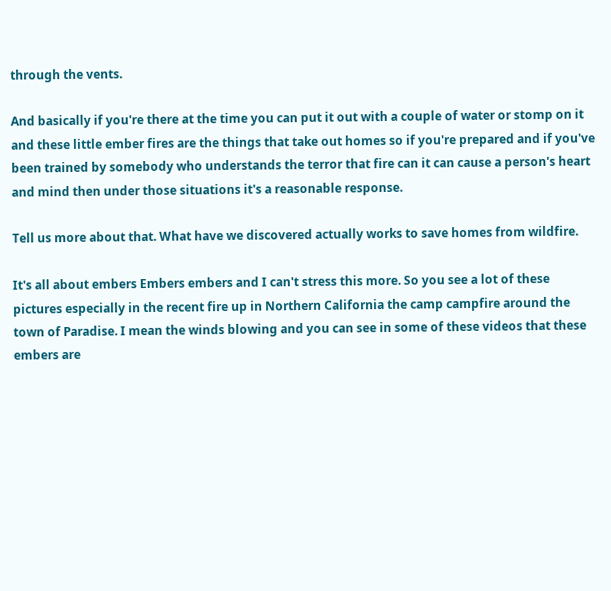through the vents.

And basically if you're there at the time you can put it out with a couple of water or stomp on it and these little ember fires are the things that take out homes so if you're prepared and if you've been trained by somebody who understands the terror that fire can it can cause a person's heart and mind then under those situations it's a reasonable response.

Tell us more about that. What have we discovered actually works to save homes from wildfire.

It's all about embers Embers embers and I can't stress this more. So you see a lot of these pictures especially in the recent fire up in Northern California the camp campfire around the town of Paradise. I mean the winds blowing and you can see in some of these videos that these embers are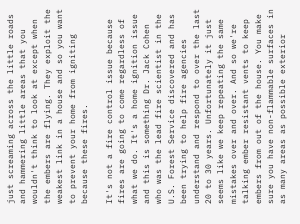just screaming across the little roads and hammering little areas that you wouldn't think to look at except when the embers are flying. They exploit the weakest link in a house and so you want to prevent your home from igniting because these fires.

It's not a fire control issue because fires are going to come regardless of what we do. It's a home ignition issue and this is something Dr. Jack Cohen who was the lead fire scientist in the U.S. Forest Service discovered and has been trying to help fire agencies understand and respond to over the last 20 to 30 years. Unfortunately it just seems like we keep repeating the same mistakes over and over. And so we're talking ember resistant vents to keep embers from out of the house. You make sure you have non-flammable surfaces in as many areas as possible exterior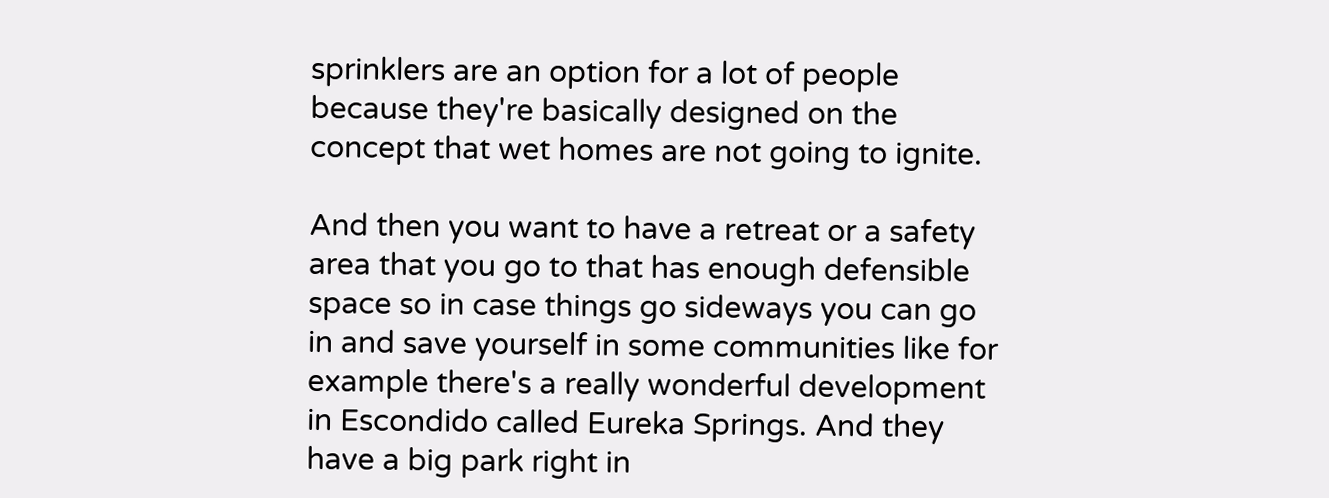sprinklers are an option for a lot of people because they're basically designed on the concept that wet homes are not going to ignite.

And then you want to have a retreat or a safety area that you go to that has enough defensible space so in case things go sideways you can go in and save yourself in some communities like for example there's a really wonderful development in Escondido called Eureka Springs. And they have a big park right in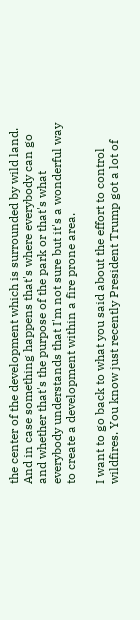the center of the development which is surrounded by wild land. And in case something happens that's where everybody can go and whether that's the purpose of the park or that's what everybody understands that I'm not sure but it's a wonderful way to create a development within a fire prone area.

I want to go back to what you said about the effort to control wildfires. You know just recently President Trump got a lot of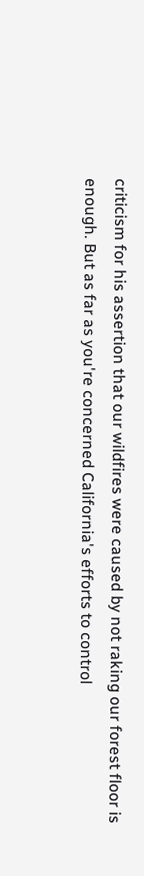criticism for his assertion that our wildfires were caused by not raking our forest floor is enough. But as far as you're concerned California's efforts to control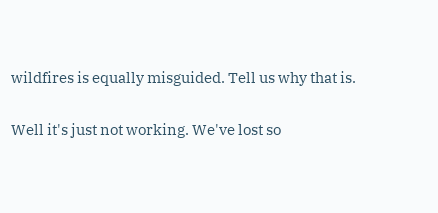wildfires is equally misguided. Tell us why that is.

Well it's just not working. We've lost so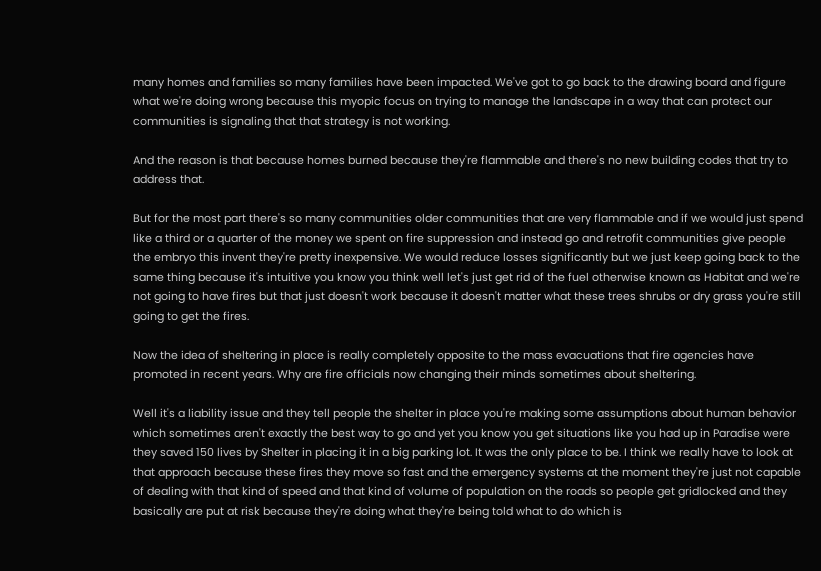many homes and families so many families have been impacted. We've got to go back to the drawing board and figure what we're doing wrong because this myopic focus on trying to manage the landscape in a way that can protect our communities is signaling that that strategy is not working.

And the reason is that because homes burned because they're flammable and there's no new building codes that try to address that.

But for the most part there's so many communities older communities that are very flammable and if we would just spend like a third or a quarter of the money we spent on fire suppression and instead go and retrofit communities give people the embryo this invent they're pretty inexpensive. We would reduce losses significantly but we just keep going back to the same thing because it's intuitive you know you think well let's just get rid of the fuel otherwise known as Habitat and we're not going to have fires but that just doesn't work because it doesn't matter what these trees shrubs or dry grass you're still going to get the fires.

Now the idea of sheltering in place is really completely opposite to the mass evacuations that fire agencies have promoted in recent years. Why are fire officials now changing their minds sometimes about sheltering.

Well it's a liability issue and they tell people the shelter in place you're making some assumptions about human behavior which sometimes aren't exactly the best way to go and yet you know you get situations like you had up in Paradise were they saved 150 lives by Shelter in placing it in a big parking lot. It was the only place to be. I think we really have to look at that approach because these fires they move so fast and the emergency systems at the moment they're just not capable of dealing with that kind of speed and that kind of volume of population on the roads so people get gridlocked and they basically are put at risk because they're doing what they're being told what to do which is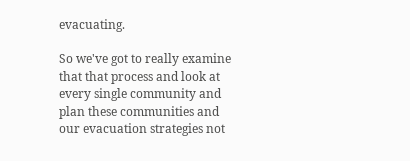evacuating.

So we've got to really examine that that process and look at every single community and plan these communities and our evacuation strategies not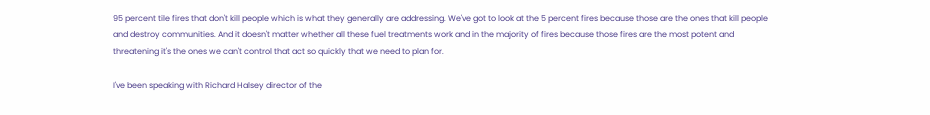95 percent tile fires that don't kill people which is what they generally are addressing. We've got to look at the 5 percent fires because those are the ones that kill people and destroy communities. And it doesn't matter whether all these fuel treatments work and in the majority of fires because those fires are the most potent and threatening it's the ones we can't control that act so quickly that we need to plan for.

I've been speaking with Richard Halsey director of the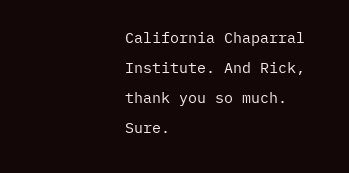California Chaparral Institute. And Rick, thank you so much. Sure.